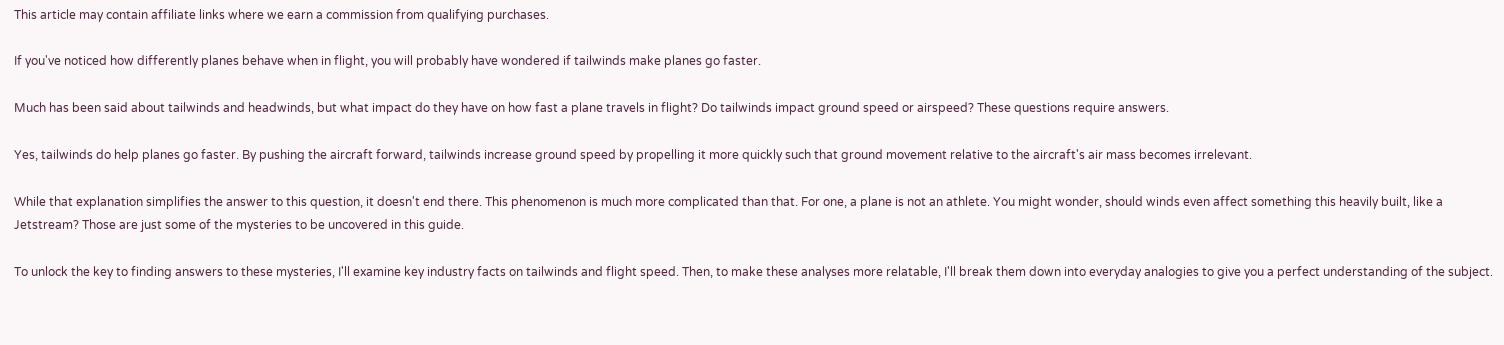This article may contain affiliate links where we earn a commission from qualifying purchases.

If you've noticed how differently planes behave when in flight, you will probably have wondered if tailwinds make planes go faster.

Much has been said about tailwinds and headwinds, but what impact do they have on how fast a plane travels in flight? Do tailwinds impact ground speed or airspeed? These questions require answers.

Yes, tailwinds do help planes go faster. By pushing the aircraft forward, tailwinds increase ground speed by propelling it more quickly such that ground movement relative to the aircraft's air mass becomes irrelevant.

While that explanation simplifies the answer to this question, it doesn't end there. This phenomenon is much more complicated than that. For one, a plane is not an athlete. You might wonder, should winds even affect something this heavily built, like a Jetstream? Those are just some of the mysteries to be uncovered in this guide.

To unlock the key to finding answers to these mysteries, I'll examine key industry facts on tailwinds and flight speed. Then, to make these analyses more relatable, I'll break them down into everyday analogies to give you a perfect understanding of the subject.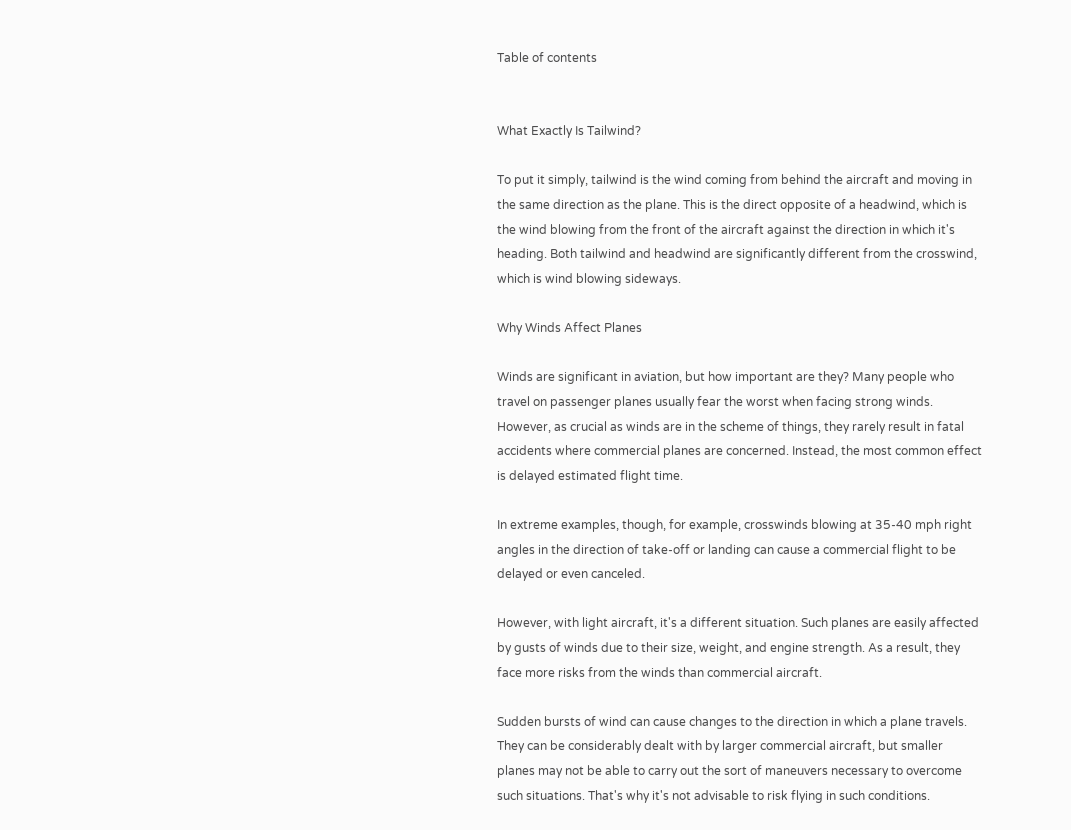Table of contents


What Exactly Is Tailwind?

To put it simply, tailwind is the wind coming from behind the aircraft and moving in the same direction as the plane. This is the direct opposite of a headwind, which is the wind blowing from the front of the aircraft against the direction in which it's heading. Both tailwind and headwind are significantly different from the crosswind, which is wind blowing sideways.

Why Winds Affect Planes

Winds are significant in aviation, but how important are they? Many people who travel on passenger planes usually fear the worst when facing strong winds. However, as crucial as winds are in the scheme of things, they rarely result in fatal accidents where commercial planes are concerned. Instead, the most common effect is delayed estimated flight time.

In extreme examples, though, for example, crosswinds blowing at 35-40 mph right angles in the direction of take-off or landing can cause a commercial flight to be delayed or even canceled.

However, with light aircraft, it's a different situation. Such planes are easily affected by gusts of winds due to their size, weight, and engine strength. As a result, they face more risks from the winds than commercial aircraft.

Sudden bursts of wind can cause changes to the direction in which a plane travels. They can be considerably dealt with by larger commercial aircraft, but smaller planes may not be able to carry out the sort of maneuvers necessary to overcome such situations. That's why it's not advisable to risk flying in such conditions.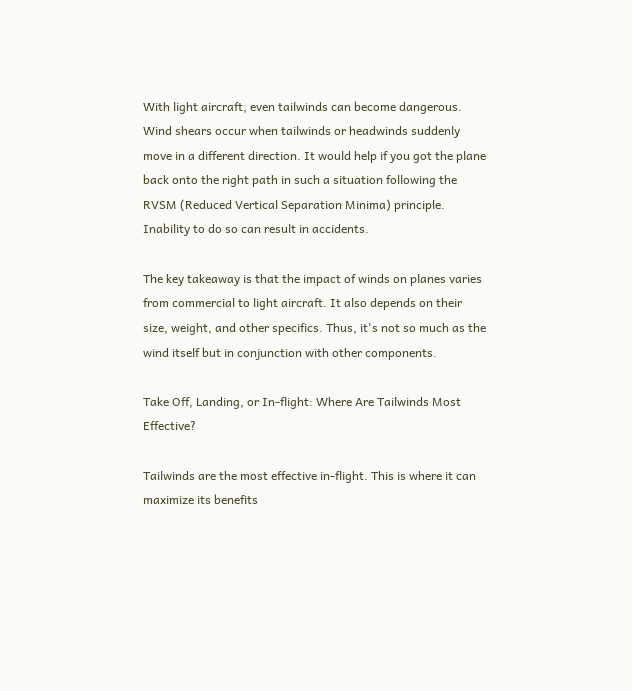With light aircraft, even tailwinds can become dangerous. Wind shears occur when tailwinds or headwinds suddenly move in a different direction. It would help if you got the plane back onto the right path in such a situation following the RVSM (Reduced Vertical Separation Minima) principle. Inability to do so can result in accidents.

The key takeaway is that the impact of winds on planes varies from commercial to light aircraft. It also depends on their size, weight, and other specifics. Thus, it's not so much as the wind itself but in conjunction with other components.

Take Off, Landing, or In-flight: Where Are Tailwinds Most Effective?

Tailwinds are the most effective in-flight. This is where it can maximize its benefits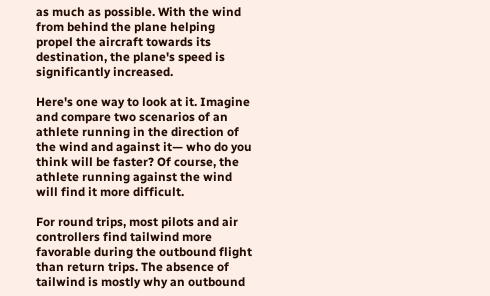as much as possible. With the wind from behind the plane helping propel the aircraft towards its destination, the plane's speed is significantly increased.

Here's one way to look at it. Imagine and compare two scenarios of an athlete running in the direction of the wind and against it— who do you think will be faster? Of course, the athlete running against the wind will find it more difficult.

For round trips, most pilots and air controllers find tailwind more favorable during the outbound flight than return trips. The absence of tailwind is mostly why an outbound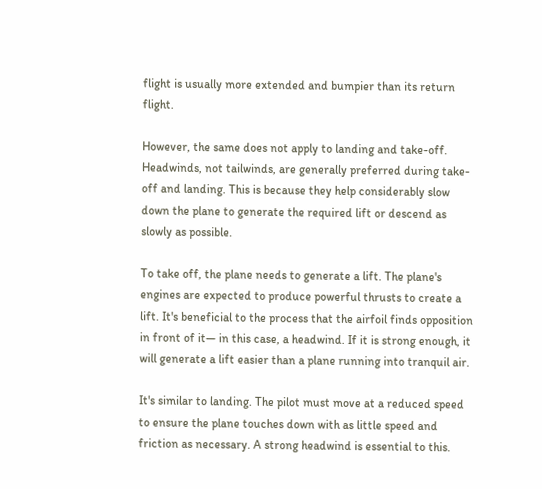flight is usually more extended and bumpier than its return flight.

However, the same does not apply to landing and take-off. Headwinds, not tailwinds, are generally preferred during take-off and landing. This is because they help considerably slow down the plane to generate the required lift or descend as slowly as possible.

To take off, the plane needs to generate a lift. The plane's engines are expected to produce powerful thrusts to create a lift. It's beneficial to the process that the airfoil finds opposition in front of it— in this case, a headwind. If it is strong enough, it will generate a lift easier than a plane running into tranquil air.

It's similar to landing. The pilot must move at a reduced speed to ensure the plane touches down with as little speed and friction as necessary. A strong headwind is essential to this.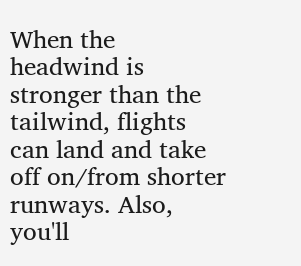When the headwind is stronger than the tailwind, flights can land and take off on/from shorter runways. Also, you'll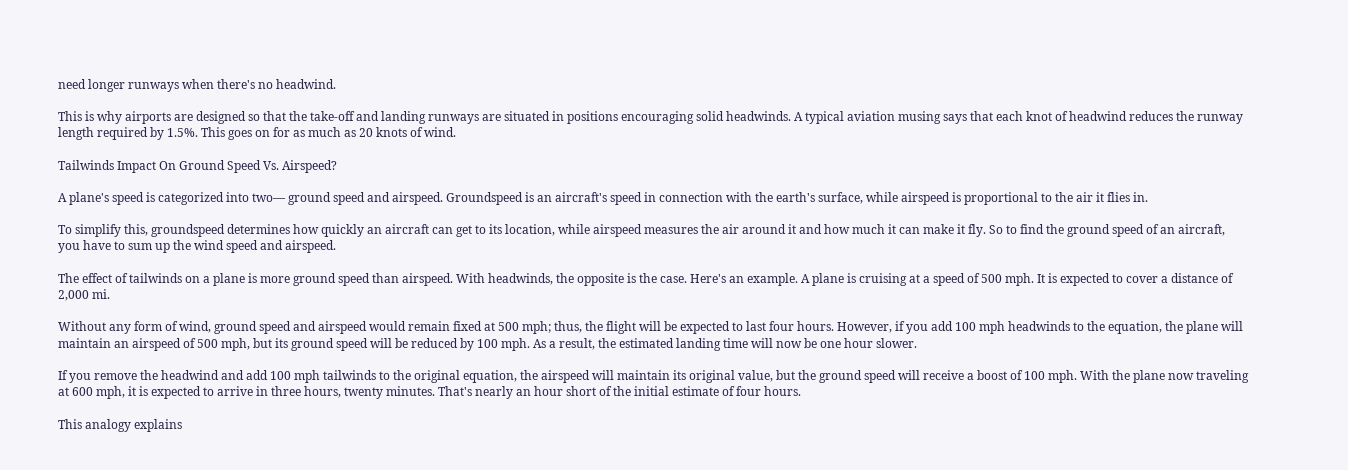need longer runways when there's no headwind.

This is why airports are designed so that the take-off and landing runways are situated in positions encouraging solid headwinds. A typical aviation musing says that each knot of headwind reduces the runway length required by 1.5%. This goes on for as much as 20 knots of wind.

Tailwinds Impact On Ground Speed Vs. Airspeed?

A plane's speed is categorized into two— ground speed and airspeed. Groundspeed is an aircraft's speed in connection with the earth's surface, while airspeed is proportional to the air it flies in.

To simplify this, groundspeed determines how quickly an aircraft can get to its location, while airspeed measures the air around it and how much it can make it fly. So to find the ground speed of an aircraft, you have to sum up the wind speed and airspeed.

The effect of tailwinds on a plane is more ground speed than airspeed. With headwinds, the opposite is the case. Here's an example. A plane is cruising at a speed of 500 mph. It is expected to cover a distance of 2,000 mi.

Without any form of wind, ground speed and airspeed would remain fixed at 500 mph; thus, the flight will be expected to last four hours. However, if you add 100 mph headwinds to the equation, the plane will maintain an airspeed of 500 mph, but its ground speed will be reduced by 100 mph. As a result, the estimated landing time will now be one hour slower.

If you remove the headwind and add 100 mph tailwinds to the original equation, the airspeed will maintain its original value, but the ground speed will receive a boost of 100 mph. With the plane now traveling at 600 mph, it is expected to arrive in three hours, twenty minutes. That's nearly an hour short of the initial estimate of four hours.

This analogy explains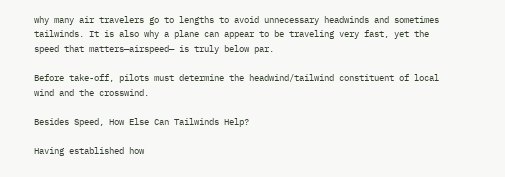why many air travelers go to lengths to avoid unnecessary headwinds and sometimes tailwinds. It is also why a plane can appear to be traveling very fast, yet the speed that matters—airspeed— is truly below par.

Before take-off, pilots must determine the headwind/tailwind constituent of local wind and the crosswind.

Besides Speed, How Else Can Tailwinds Help?

Having established how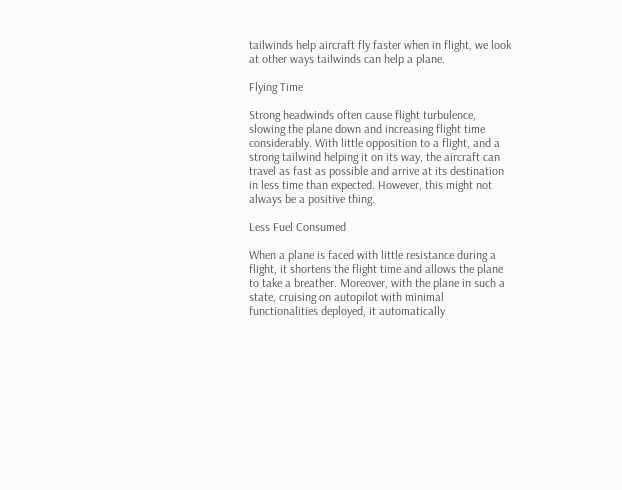tailwinds help aircraft fly faster when in flight, we look at other ways tailwinds can help a plane.

Flying Time

Strong headwinds often cause flight turbulence, slowing the plane down and increasing flight time considerably. With little opposition to a flight, and a strong tailwind helping it on its way, the aircraft can travel as fast as possible and arrive at its destination in less time than expected. However, this might not always be a positive thing.

Less Fuel Consumed

When a plane is faced with little resistance during a flight, it shortens the flight time and allows the plane to take a breather. Moreover, with the plane in such a state, cruising on autopilot with minimal functionalities deployed, it automatically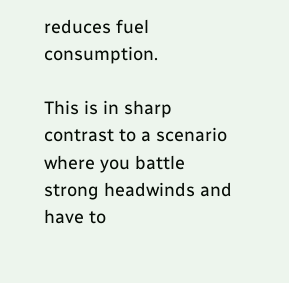reduces fuel consumption.

This is in sharp contrast to a scenario where you battle strong headwinds and have to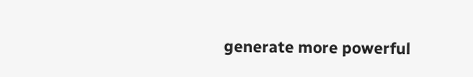generate more powerful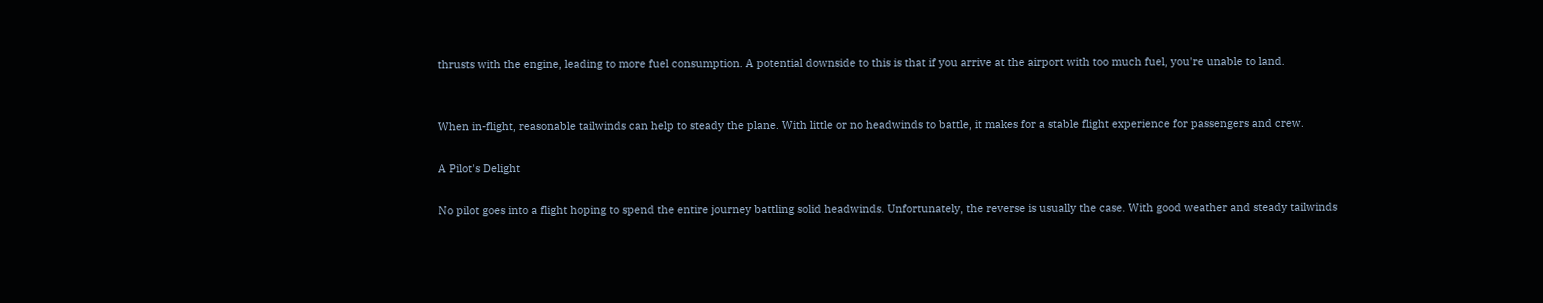thrusts with the engine, leading to more fuel consumption. A potential downside to this is that if you arrive at the airport with too much fuel, you're unable to land.


When in-flight, reasonable tailwinds can help to steady the plane. With little or no headwinds to battle, it makes for a stable flight experience for passengers and crew.

A Pilot's Delight

No pilot goes into a flight hoping to spend the entire journey battling solid headwinds. Unfortunately, the reverse is usually the case. With good weather and steady tailwinds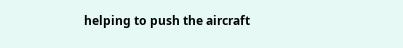helping to push the aircraft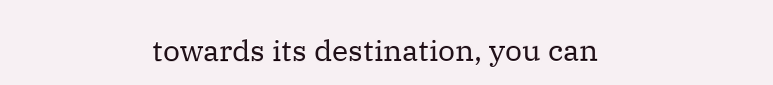towards its destination, you can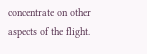concentrate on other aspects of the flight.